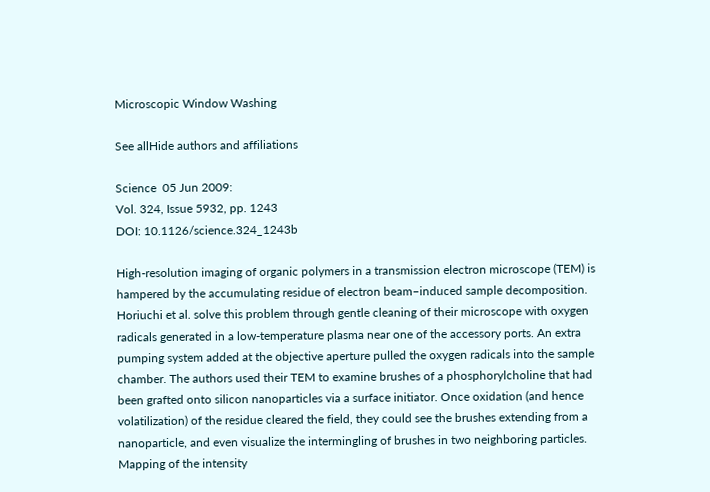Microscopic Window Washing

See allHide authors and affiliations

Science  05 Jun 2009:
Vol. 324, Issue 5932, pp. 1243
DOI: 10.1126/science.324_1243b

High-resolution imaging of organic polymers in a transmission electron microscope (TEM) is hampered by the accumulating residue of electron beam–induced sample decomposition. Horiuchi et al. solve this problem through gentle cleaning of their microscope with oxygen radicals generated in a low-temperature plasma near one of the accessory ports. An extra pumping system added at the objective aperture pulled the oxygen radicals into the sample chamber. The authors used their TEM to examine brushes of a phosphorylcholine that had been grafted onto silicon nanoparticles via a surface initiator. Once oxidation (and hence volatilization) of the residue cleared the field, they could see the brushes extending from a nanoparticle, and even visualize the intermingling of brushes in two neighboring particles. Mapping of the intensity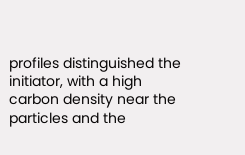profiles distinguished the initiator, with a high carbon density near the particles and the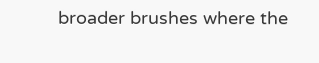broader brushes where the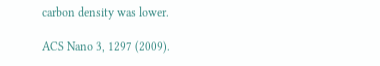carbon density was lower.

ACS Nano 3, 1297 (2009).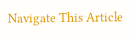Navigate This Article